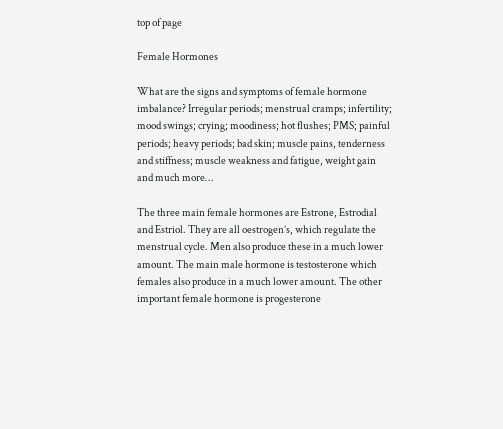top of page

Female Hormones

What are the signs and symptoms of female hormone imbalance? Irregular periods; menstrual cramps; infertility; mood swings; crying; moodiness; hot flushes; PMS; painful periods; heavy periods; bad skin; muscle pains, tenderness and stiffness; muscle weakness and fatigue, weight gain and much more…

The three main female hormones are Estrone, Estrodial and Estriol. They are all oestrogen’s, which regulate the menstrual cycle. Men also produce these in a much lower amount. The main male hormone is testosterone which females also produce in a much lower amount. The other important female hormone is progesterone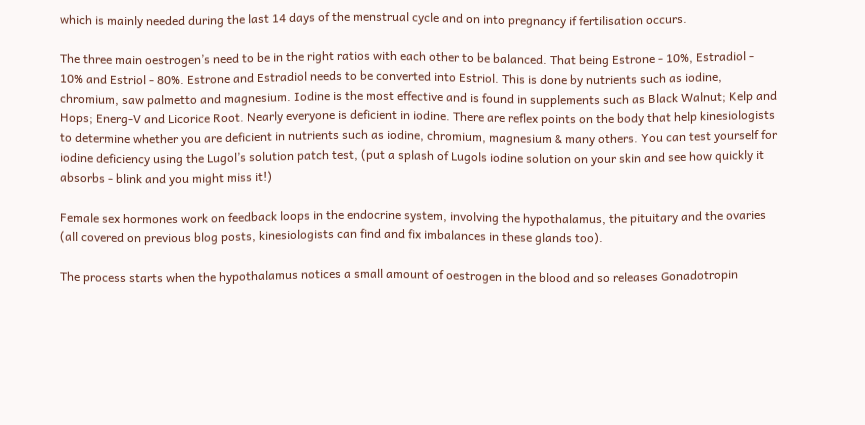which is mainly needed during the last 14 days of the menstrual cycle and on into pregnancy if fertilisation occurs.

The three main oestrogen’s need to be in the right ratios with each other to be balanced. That being Estrone - 10%, Estradiol - 10% and Estriol - 80%. Estrone and Estradiol needs to be converted into Estriol. This is done by nutrients such as iodine, chromium, saw palmetto and magnesium. Iodine is the most effective and is found in supplements such as Black Walnut; Kelp and Hops; Energ-V and Licorice Root. Nearly everyone is deficient in iodine. There are reflex points on the body that help kinesiologists to determine whether you are deficient in nutrients such as iodine, chromium, magnesium & many others. You can test yourself for iodine deficiency using the Lugol’s solution patch test, (put a splash of Lugols iodine solution on your skin and see how quickly it absorbs - blink and you might miss it!)

Female sex hormones work on feedback loops in the endocrine system, involving the hypothalamus, the pituitary and the ovaries (all covered on previous blog posts, kinesiologists can find and fix imbalances in these glands too).

The process starts when the hypothalamus notices a small amount of oestrogen in the blood and so releases Gonadotropin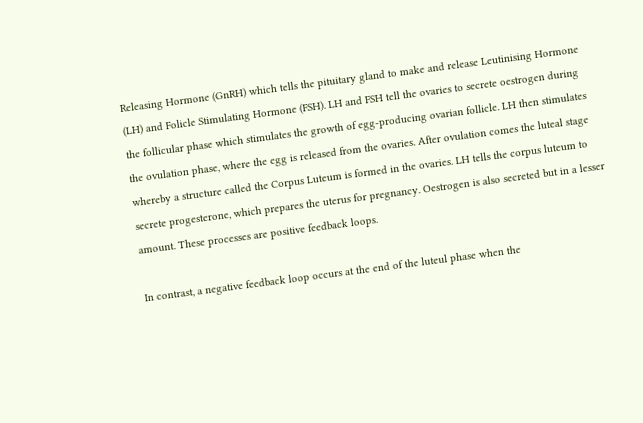Releasing Hormone (GnRH) which tells the pituitary gland to make and release Leutinising Hormone (LH) and Folicle Stimulating Hormone (FSH). LH and FSH tell the ovaries to secrete oestrogen during the follicular phase which stimulates the growth of egg-producing ovarian follicle. LH then stimulates the ovulation phase, where the egg is released from the ovaries. After ovulation comes the luteal stage whereby a structure called the Corpus Luteum is formed in the ovaries. LH tells the corpus luteum to secrete progesterone, which prepares the uterus for pregnancy. Oestrogen is also secreted but in a lesser amount. These processes are positive feedback loops.

In contrast, a negative feedback loop occurs at the end of the luteul phase when the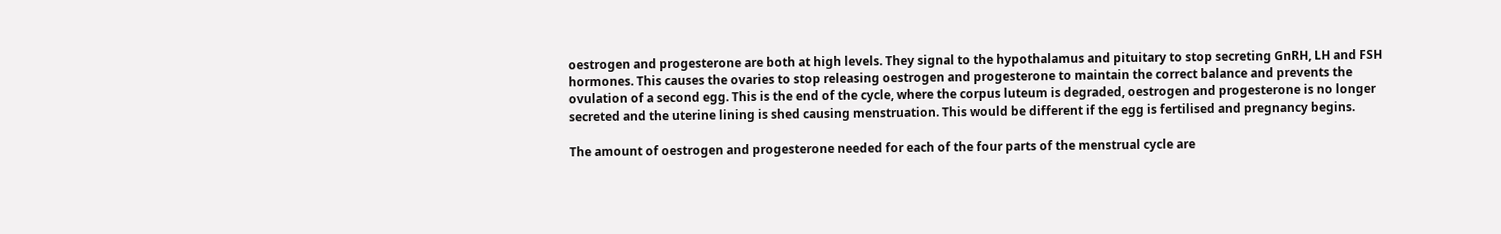oestrogen and progesterone are both at high levels. They signal to the hypothalamus and pituitary to stop secreting GnRH, LH and FSH hormones. This causes the ovaries to stop releasing oestrogen and progesterone to maintain the correct balance and prevents the ovulation of a second egg. This is the end of the cycle, where the corpus luteum is degraded, oestrogen and progesterone is no longer secreted and the uterine lining is shed causing menstruation. This would be different if the egg is fertilised and pregnancy begins.

The amount of oestrogen and progesterone needed for each of the four parts of the menstrual cycle are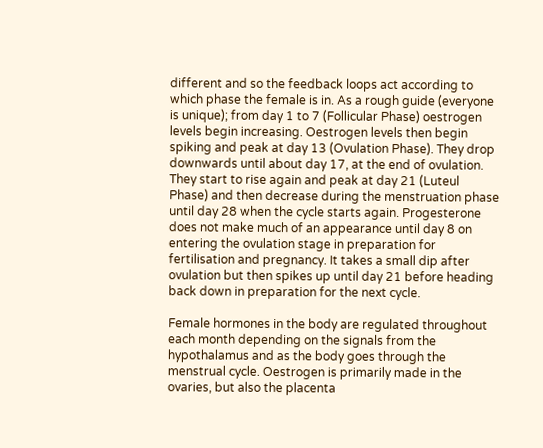different and so the feedback loops act according to which phase the female is in. As a rough guide (everyone is unique); from day 1 to 7 (Follicular Phase) oestrogen levels begin increasing. Oestrogen levels then begin spiking and peak at day 13 (Ovulation Phase). They drop downwards until about day 17, at the end of ovulation. They start to rise again and peak at day 21 (Luteul Phase) and then decrease during the menstruation phase until day 28 when the cycle starts again. Progesterone does not make much of an appearance until day 8 on entering the ovulation stage in preparation for fertilisation and pregnancy. It takes a small dip after ovulation but then spikes up until day 21 before heading back down in preparation for the next cycle.

Female hormones in the body are regulated throughout each month depending on the signals from the hypothalamus and as the body goes through the menstrual cycle. Oestrogen is primarily made in the ovaries, but also the placenta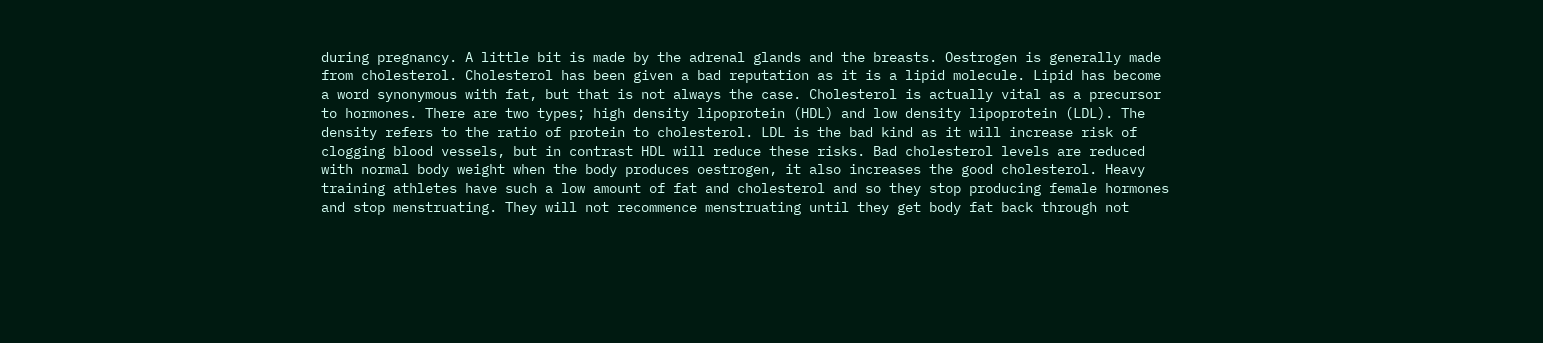during pregnancy. A little bit is made by the adrenal glands and the breasts. Oestrogen is generally made from cholesterol. Cholesterol has been given a bad reputation as it is a lipid molecule. Lipid has become a word synonymous with fat, but that is not always the case. Cholesterol is actually vital as a precursor to hormones. There are two types; high density lipoprotein (HDL) and low density lipoprotein (LDL). The density refers to the ratio of protein to cholesterol. LDL is the bad kind as it will increase risk of clogging blood vessels, but in contrast HDL will reduce these risks. Bad cholesterol levels are reduced with normal body weight when the body produces oestrogen, it also increases the good cholesterol. Heavy training athletes have such a low amount of fat and cholesterol and so they stop producing female hormones and stop menstruating. They will not recommence menstruating until they get body fat back through not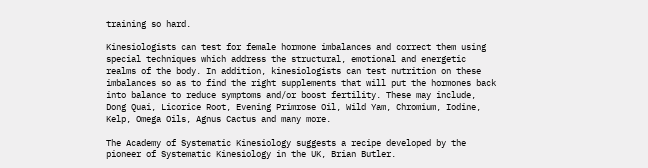training so hard.

Kinesiologists can test for female hormone imbalances and correct them using special techniques which address the structural, emotional and energetic realms of the body. In addition, kinesiologists can test nutrition on these imbalances so as to find the right supplements that will put the hormones back into balance to reduce symptoms and/or boost fertility. These may include, Dong Quai, Licorice Root, Evening Primrose Oil, Wild Yam, Chromium, Iodine, Kelp, Omega Oils, Agnus Cactus and many more.

The Academy of Systematic Kinesiology suggests a recipe developed by the pioneer of Systematic Kinesiology in the UK, Brian Butler.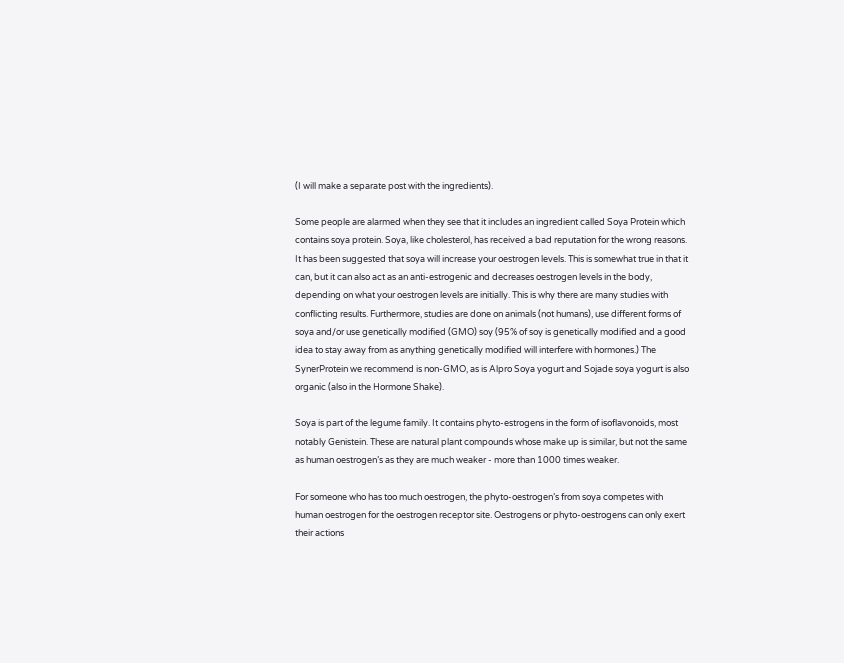(I will make a separate post with the ingredients).

Some people are alarmed when they see that it includes an ingredient called Soya Protein which contains soya protein. Soya, like cholesterol, has received a bad reputation for the wrong reasons. It has been suggested that soya will increase your oestrogen levels. This is somewhat true in that it can, but it can also act as an anti-estrogenic and decreases oestrogen levels in the body, depending on what your oestrogen levels are initially. This is why there are many studies with conflicting results. Furthermore, studies are done on animals (not humans), use different forms of soya and/or use genetically modified (GMO) soy (95% of soy is genetically modified and a good idea to stay away from as anything genetically modified will interfere with hormones.) The SynerProtein we recommend is non-GMO, as is Alpro Soya yogurt and Sojade soya yogurt is also organic (also in the Hormone Shake).

Soya is part of the legume family. It contains phyto-estrogens in the form of isoflavonoids, most notably Genistein. These are natural plant compounds whose make up is similar, but not the same as human oestrogen’s as they are much weaker - more than 1000 times weaker.

For someone who has too much oestrogen, the phyto-oestrogen’s from soya competes with human oestrogen for the oestrogen receptor site. Oestrogens or phyto-oestrogens can only exert their actions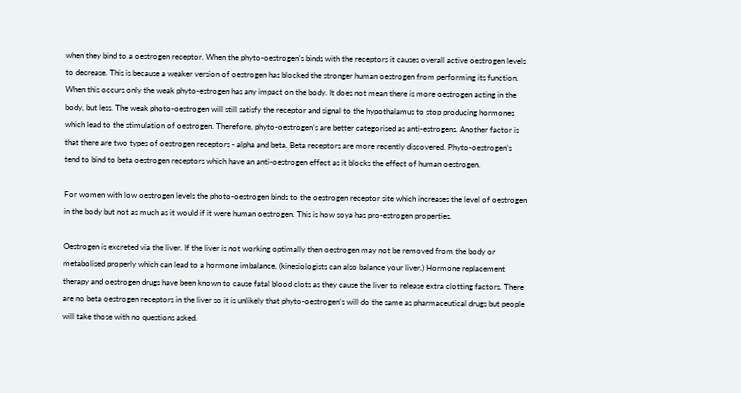when they bind to a oestrogen receptor. When the phyto-oestrogen's binds with the receptors it causes overall active oestrogen levels to decrease. This is because a weaker version of oestrogen has blocked the stronger human oestrogen from performing its function. When this occurs only the weak phyto-estrogen has any impact on the body. It does not mean there is more oestrogen acting in the body, but less. The weak photo-oestrogen will still satisfy the receptor and signal to the hypothalamus to stop producing hormones which lead to the stimulation of oestrogen. Therefore, phyto-oestrogen’s are better categorised as anti-estrogens. Another factor is that there are two types of oestrogen receptors - alpha and beta. Beta receptors are more recently discovered. Phyto-oestrogen’s tend to bind to beta oestrogen receptors which have an anti-oestrogen effect as it blocks the effect of human oestrogen.

For women with low oestrogen levels the photo-oestrogen binds to the oestrogen receptor site which increases the level of oestrogen in the body but not as much as it would if it were human oestrogen. This is how soya has pro-estrogen properties.

Oestrogen is excreted via the liver. If the liver is not working optimally then oestrogen may not be removed from the body or metabolised properly which can lead to a hormone imbalance, (kinesiologists can also balance your liver.) Hormone replacement therapy and oestrogen drugs have been known to cause fatal blood clots as they cause the liver to release extra clotting factors. There are no beta oestrogen receptors in the liver so it is unlikely that phyto-oestrogen’s will do the same as pharmaceutical drugs but people will take those with no questions asked.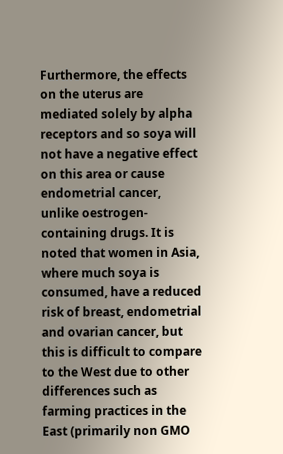Furthermore, the effects on the uterus are mediated solely by alpha receptors and so soya will not have a negative effect on this area or cause endometrial cancer, unlike oestrogen-containing drugs. It is noted that women in Asia, where much soya is consumed, have a reduced risk of breast, endometrial and ovarian cancer, but this is difficult to compare to the West due to other differences such as farming practices in the East (primarily non GMO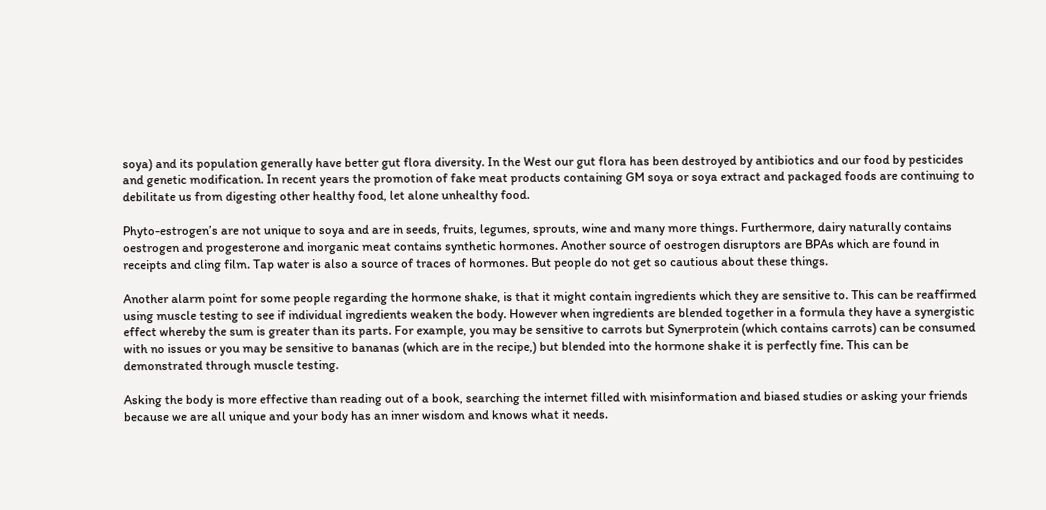soya) and its population generally have better gut flora diversity. In the West our gut flora has been destroyed by antibiotics and our food by pesticides and genetic modification. In recent years the promotion of fake meat products containing GM soya or soya extract and packaged foods are continuing to debilitate us from digesting other healthy food, let alone unhealthy food.

Phyto-estrogen’s are not unique to soya and are in seeds, fruits, legumes, sprouts, wine and many more things. Furthermore, dairy naturally contains oestrogen and progesterone and inorganic meat contains synthetic hormones. Another source of oestrogen disruptors are BPAs which are found in receipts and cling film. Tap water is also a source of traces of hormones. But people do not get so cautious about these things.

Another alarm point for some people regarding the hormone shake, is that it might contain ingredients which they are sensitive to. This can be reaffirmed using muscle testing to see if individual ingredients weaken the body. However when ingredients are blended together in a formula they have a synergistic effect whereby the sum is greater than its parts. For example, you may be sensitive to carrots but Synerprotein (which contains carrots) can be consumed with no issues or you may be sensitive to bananas (which are in the recipe,) but blended into the hormone shake it is perfectly fine. This can be demonstrated through muscle testing.

Asking the body is more effective than reading out of a book, searching the internet filled with misinformation and biased studies or asking your friends because we are all unique and your body has an inner wisdom and knows what it needs.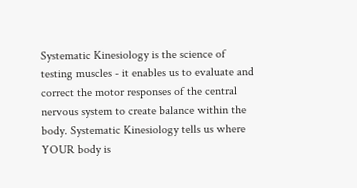Systematic Kinesiology is the science of testing muscles - it enables us to evaluate and correct the motor responses of the central nervous system to create balance within the body. Systematic Kinesiology tells us where YOUR body is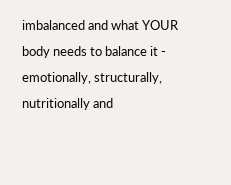imbalanced and what YOUR body needs to balance it - emotionally, structurally, nutritionally and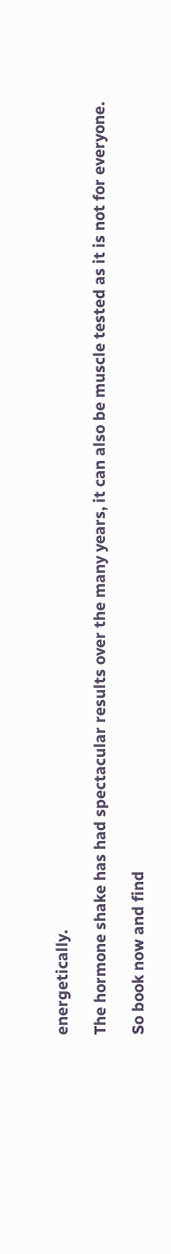energetically.

The hormone shake has had spectacular results over the many years, it can also be muscle tested as it is not for everyone.

So book now and find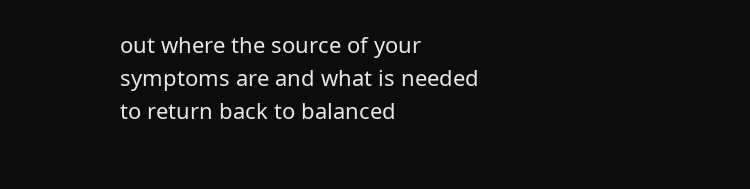out where the source of your symptoms are and what is needed to return back to balanced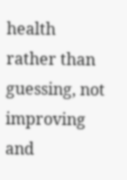health rather than guessing, not improving and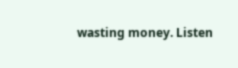wasting money. Listen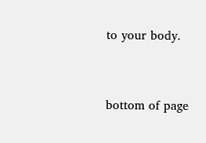to your body.


bottom of page